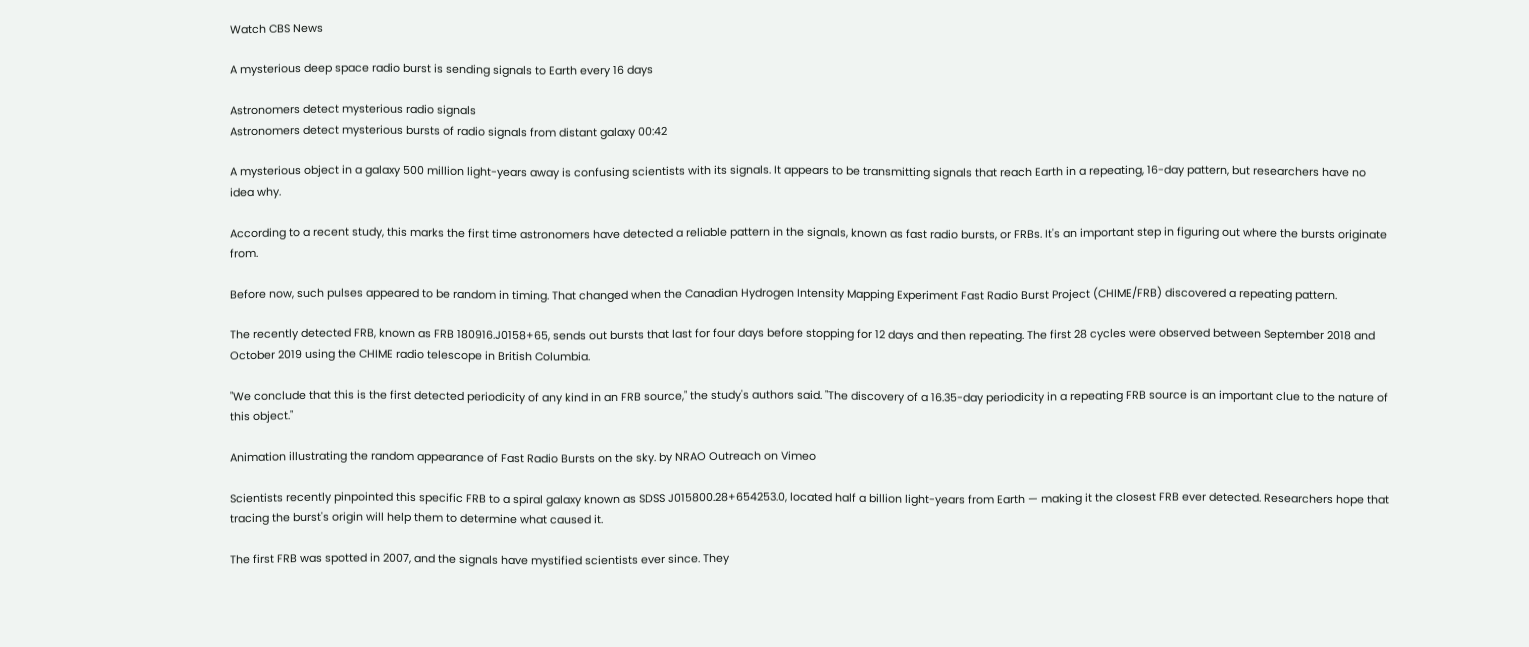Watch CBS News

A mysterious deep space radio burst is sending signals to Earth every 16 days

Astronomers detect mysterious radio signals
Astronomers detect mysterious bursts of radio signals from distant galaxy 00:42

A mysterious object in a galaxy 500 million light-years away is confusing scientists with its signals. It appears to be transmitting signals that reach Earth in a repeating, 16-day pattern, but researchers have no idea why.

According to a recent study, this marks the first time astronomers have detected a reliable pattern in the signals, known as fast radio bursts, or FRBs. It's an important step in figuring out where the bursts originate from.

Before now, such pulses appeared to be random in timing. That changed when the Canadian Hydrogen Intensity Mapping Experiment Fast Radio Burst Project (CHIME/FRB) discovered a repeating pattern.

The recently detected FRB, known as FRB 180916.J0158+65, sends out bursts that last for four days before stopping for 12 days and then repeating. The first 28 cycles were observed between September 2018 and October 2019 using the CHIME radio telescope in British Columbia.

"We conclude that this is the first detected periodicity of any kind in an FRB source," the study's authors said. "The discovery of a 16.35-day periodicity in a repeating FRB source is an important clue to the nature of this object."

Animation illustrating the random appearance of Fast Radio Bursts on the sky. by NRAO Outreach on Vimeo

Scientists recently pinpointed this specific FRB to a spiral galaxy known as SDSS J015800.28+654253.0, located half a billion light-years from Earth — making it the closest FRB ever detected. Researchers hope that tracing the burst's origin will help them to determine what caused it.

The first FRB was spotted in 2007, and the signals have mystified scientists ever since. They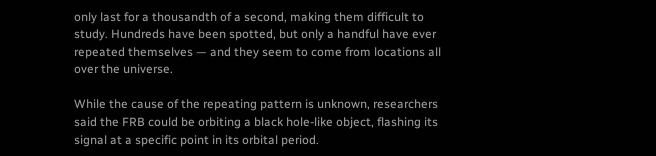only last for a thousandth of a second, making them difficult to study. Hundreds have been spotted, but only a handful have ever repeated themselves — and they seem to come from locations all over the universe.

While the cause of the repeating pattern is unknown, researchers said the FRB could be orbiting a black hole-like object, flashing its signal at a specific point in its orbital period.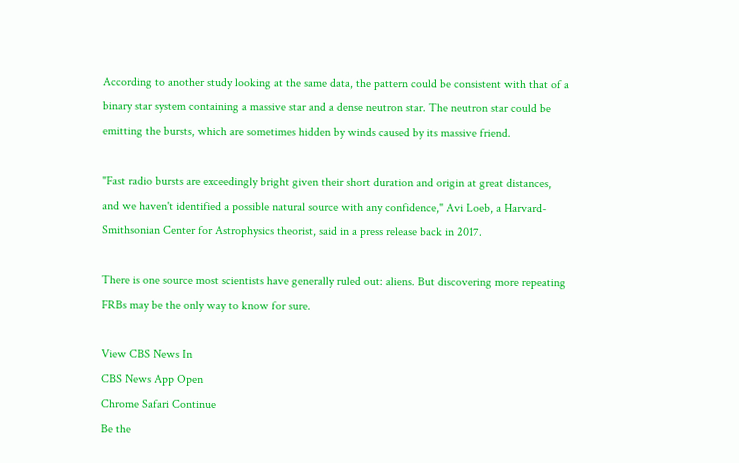According to another study looking at the same data, the pattern could be consistent with that of a binary star system containing a massive star and a dense neutron star. The neutron star could be emitting the bursts, which are sometimes hidden by winds caused by its massive friend.

"Fast radio bursts are exceedingly bright given their short duration and origin at great distances, and we haven't identified a possible natural source with any confidence," Avi Loeb, a Harvard-Smithsonian Center for Astrophysics theorist, said in a press release back in 2017.

There is one source most scientists have generally ruled out: aliens. But discovering more repeating FRBs may be the only way to know for sure.

View CBS News In
CBS News App Open
Chrome Safari Continue
Be the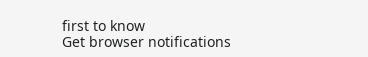first to know
Get browser notifications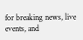for breaking news, live events, and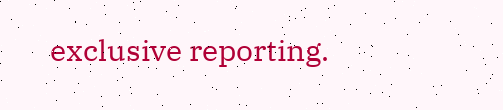exclusive reporting.